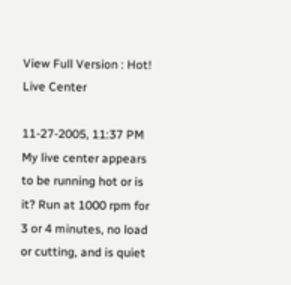View Full Version : Hot! Live Center

11-27-2005, 11:37 PM
My live center appears to be running hot or is it? Run at 1000 rpm for 3 or 4 minutes, no load or cutting, and is quiet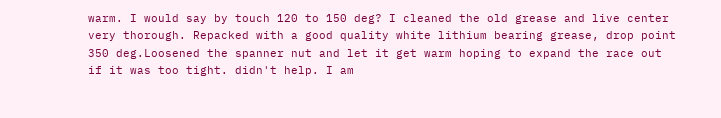warm. I would say by touch 120 to 150 deg? I cleaned the old grease and live center very thorough. Repacked with a good quality white lithium bearing grease, drop point 350 deg.Loosened the spanner nut and let it get warm hoping to expand the race out if it was too tight. didn't help. I am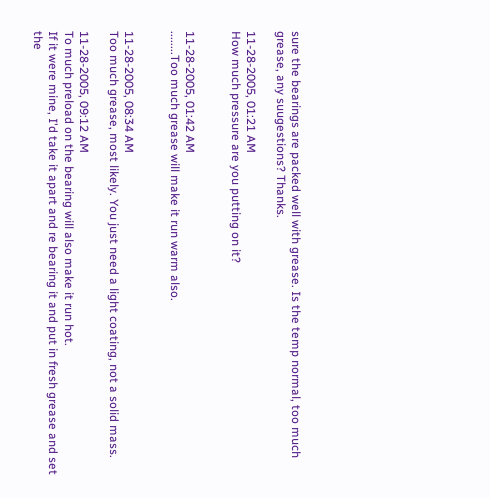sure the bearings are packed well with grease. Is the temp normal, too much grease, any suugestions? Thanks.

11-28-2005, 01:21 AM
How much pressure are you putting on it?


11-28-2005, 01:42 AM
........Too much grease will make it run warm also.


11-28-2005, 08:34 AM
Too much grease, most likely. You just need a light coating, not a solid mass.

11-28-2005, 09:12 AM
To much preload on the bearing will also make it run hot.
If it were mine, I'd take it apart and re bearing it and put in fresh grease and set the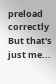preload correctly
But that's just me...